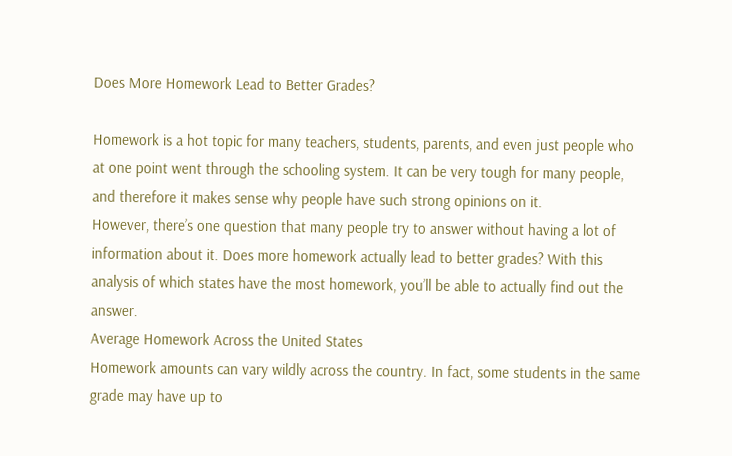Does More Homework Lead to Better Grades?

Homework is a hot topic for many teachers, students, parents, and even just people who at one point went through the schooling system. It can be very tough for many people, and therefore it makes sense why people have such strong opinions on it.
However, there’s one question that many people try to answer without having a lot of information about it. Does more homework actually lead to better grades? With this analysis of which states have the most homework, you’ll be able to actually find out the answer.
Average Homework Across the United States
Homework amounts can vary wildly across the country. In fact, some students in the same grade may have up to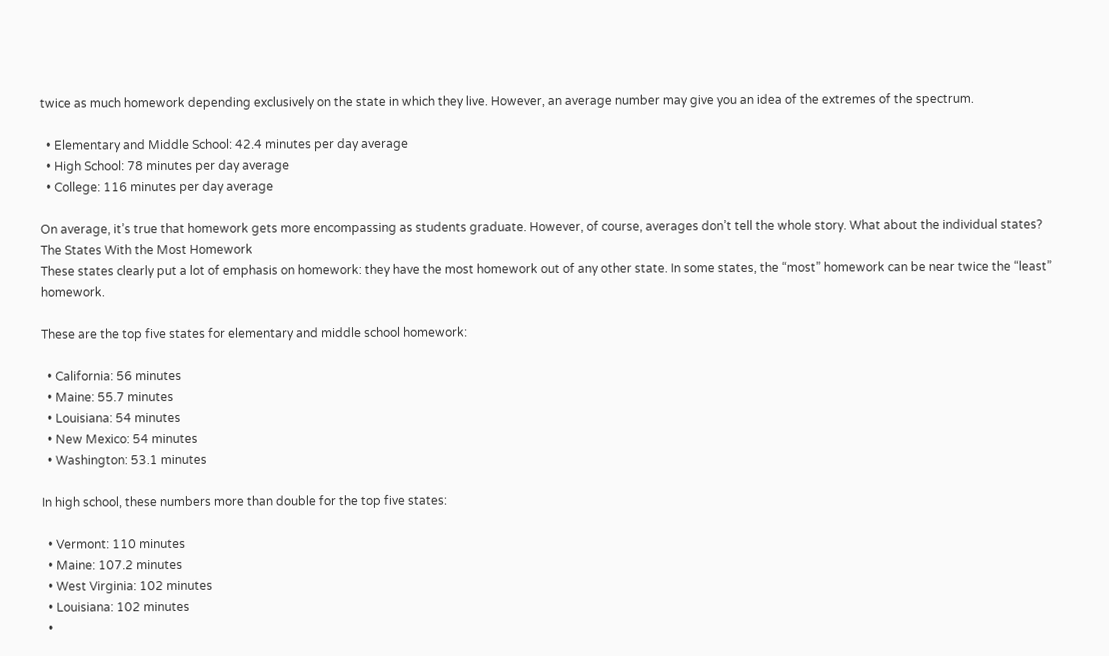twice as much homework depending exclusively on the state in which they live. However, an average number may give you an idea of the extremes of the spectrum.

  • Elementary and Middle School: 42.4 minutes per day average
  • High School: 78 minutes per day average
  • College: 116 minutes per day average

On average, it’s true that homework gets more encompassing as students graduate. However, of course, averages don’t tell the whole story. What about the individual states?
The States With the Most Homework
These states clearly put a lot of emphasis on homework: they have the most homework out of any other state. In some states, the “most” homework can be near twice the “least” homework.

These are the top five states for elementary and middle school homework:

  • California: 56 minutes
  • Maine: 55.7 minutes
  • Louisiana: 54 minutes
  • New Mexico: 54 minutes
  • Washington: 53.1 minutes

In high school, these numbers more than double for the top five states:

  • Vermont: 110 minutes
  • Maine: 107.2 minutes
  • West Virginia: 102 minutes
  • Louisiana: 102 minutes
  •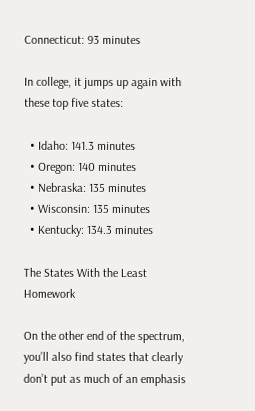Connecticut: 93 minutes

In college, it jumps up again with these top five states:

  • Idaho: 141.3 minutes
  • Oregon: 140 minutes
  • Nebraska: 135 minutes
  • Wisconsin: 135 minutes
  • Kentucky: 134.3 minutes

The States With the Least Homework

On the other end of the spectrum, you’ll also find states that clearly don’t put as much of an emphasis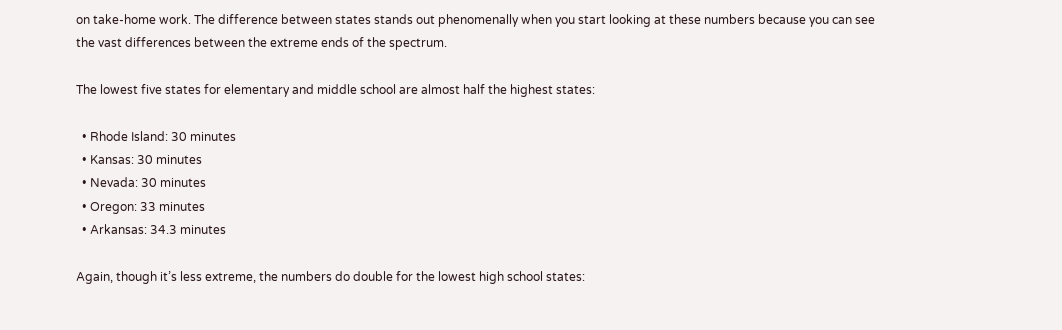on take-home work. The difference between states stands out phenomenally when you start looking at these numbers because you can see the vast differences between the extreme ends of the spectrum.

The lowest five states for elementary and middle school are almost half the highest states:

  • Rhode Island: 30 minutes
  • Kansas: 30 minutes
  • Nevada: 30 minutes
  • Oregon: 33 minutes
  • Arkansas: 34.3 minutes

Again, though it’s less extreme, the numbers do double for the lowest high school states: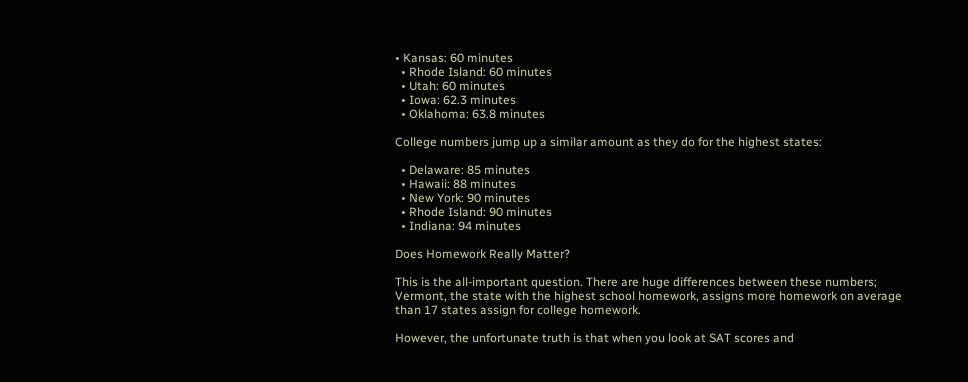• Kansas: 60 minutes
  • Rhode Island: 60 minutes
  • Utah: 60 minutes
  • Iowa: 62.3 minutes
  • Oklahoma: 63.8 minutes

College numbers jump up a similar amount as they do for the highest states:

  • Delaware: 85 minutes
  • Hawaii: 88 minutes
  • New York: 90 minutes
  • Rhode Island: 90 minutes
  • Indiana: 94 minutes

Does Homework Really Matter?

This is the all-important question. There are huge differences between these numbers; Vermont, the state with the highest school homework, assigns more homework on average than 17 states assign for college homework.

However, the unfortunate truth is that when you look at SAT scores and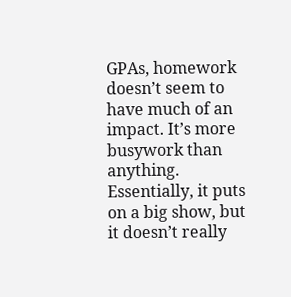GPAs, homework doesn’t seem to have much of an impact. It’s more busywork than anything. Essentially, it puts on a big show, but it doesn’t really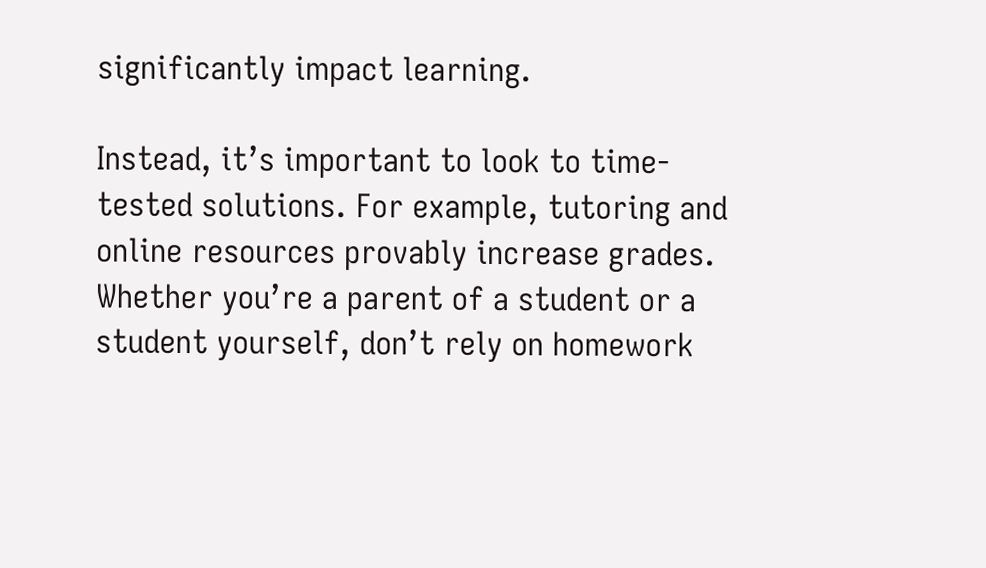significantly impact learning.

Instead, it’s important to look to time-tested solutions. For example, tutoring and online resources provably increase grades. Whether you’re a parent of a student or a student yourself, don’t rely on homework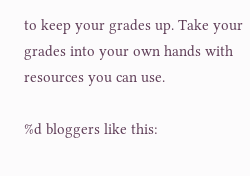to keep your grades up. Take your grades into your own hands with resources you can use.

%d bloggers like this: